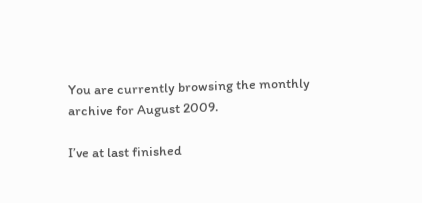You are currently browsing the monthly archive for August 2009.

I’ve at last finished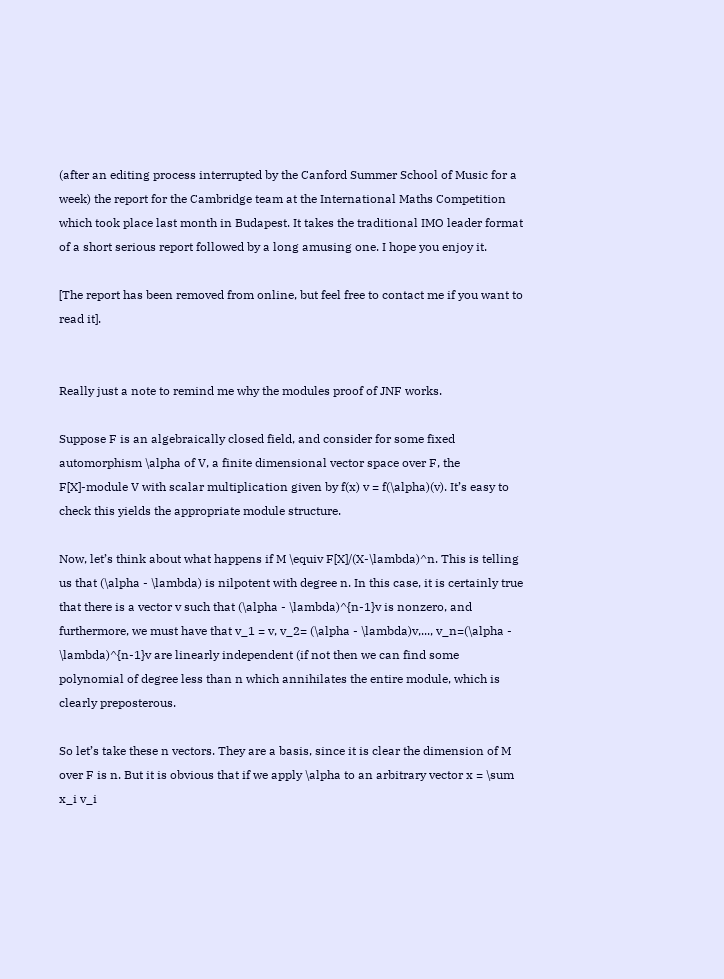(after an editing process interrupted by the Canford Summer School of Music for a week) the report for the Cambridge team at the International Maths Competition which took place last month in Budapest. It takes the traditional IMO leader format of a short serious report followed by a long amusing one. I hope you enjoy it.

[The report has been removed from online, but feel free to contact me if you want to read it].


Really just a note to remind me why the modules proof of JNF works.

Suppose F is an algebraically closed field, and consider for some fixed automorphism \alpha of V, a finite dimensional vector space over F, the F[X]-module V with scalar multiplication given by f(x) v = f(\alpha)(v). It’s easy to check this yields the appropriate module structure.

Now, let’s think about what happens if M \equiv F[X]/(X-\lambda)^n. This is telling us that (\alpha - \lambda) is nilpotent with degree n. In this case, it is certainly true that there is a vector v such that (\alpha - \lambda)^{n-1}v is nonzero, and furthermore, we must have that v_1 = v, v_2= (\alpha - \lambda)v,..., v_n=(\alpha - \lambda)^{n-1}v are linearly independent (if not then we can find some polynomial of degree less than n which annihilates the entire module, which is clearly preposterous.

So let’s take these n vectors. They are a basis, since it is clear the dimension of M over F is n. But it is obvious that if we apply \alpha to an arbitrary vector x = \sum x_i v_i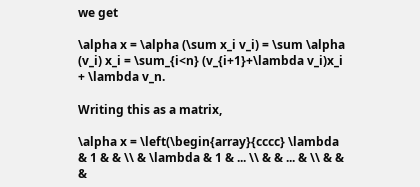we get

\alpha x = \alpha (\sum x_i v_i) = \sum \alpha (v_i) x_i = \sum_{i<n} (v_{i+1}+\lambda v_i)x_i + \lambda v_n.

Writing this as a matrix,

\alpha x = \left(\begin{array}{cccc} \lambda & 1 & & \\ & \lambda & 1 & ... \\ & & ... & \\ & & &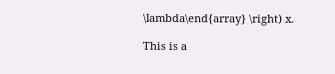\lambda\end{array} \right) x.

This is a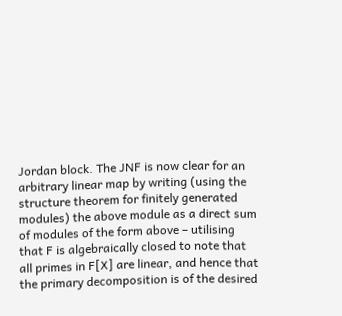Jordan block. The JNF is now clear for an arbitrary linear map by writing (using the structure theorem for finitely generated modules) the above module as a direct sum of modules of the form above – utilising that F is algebraically closed to note that all primes in F[X] are linear, and hence that the primary decomposition is of the desired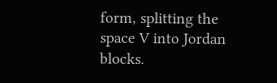form, splitting the space V into Jordan blocks.